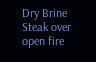Dry Brine Steak over open fire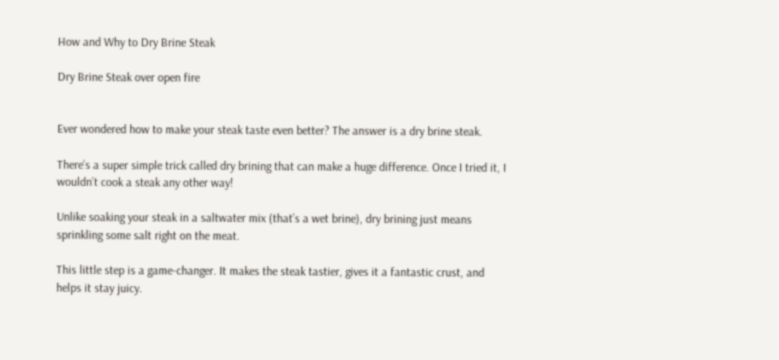How and Why to Dry Brine Steak

Dry Brine Steak over open fire


Ever wondered how to make your steak taste even better? The answer is a dry brine steak.

There’s a super simple trick called dry brining that can make a huge difference. Once I tried it, I wouldn’t cook a steak any other way!

Unlike soaking your steak in a saltwater mix (that’s a wet brine), dry brining just means sprinkling some salt right on the meat.

This little step is a game-changer. It makes the steak tastier, gives it a fantastic crust, and helps it stay juicy.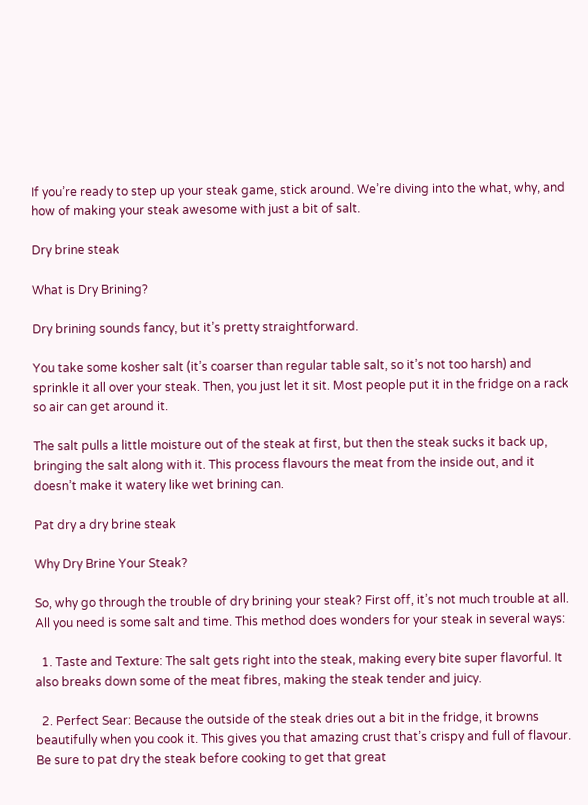If you’re ready to step up your steak game, stick around. We’re diving into the what, why, and how of making your steak awesome with just a bit of salt.

Dry brine steak

What is Dry Brining?

Dry brining sounds fancy, but it’s pretty straightforward.

You take some kosher salt (it’s coarser than regular table salt, so it’s not too harsh) and sprinkle it all over your steak. Then, you just let it sit. Most people put it in the fridge on a rack so air can get around it.

The salt pulls a little moisture out of the steak at first, but then the steak sucks it back up, bringing the salt along with it. This process flavours the meat from the inside out, and it doesn’t make it watery like wet brining can.

Pat dry a dry brine steak

Why Dry Brine Your Steak?

So, why go through the trouble of dry brining your steak? First off, it’s not much trouble at all. All you need is some salt and time. This method does wonders for your steak in several ways:

  1. Taste and Texture: The salt gets right into the steak, making every bite super flavorful. It also breaks down some of the meat fibres, making the steak tender and juicy.

  2. Perfect Sear: Because the outside of the steak dries out a bit in the fridge, it browns beautifully when you cook it. This gives you that amazing crust that’s crispy and full of flavour. Be sure to pat dry the steak before cooking to get that great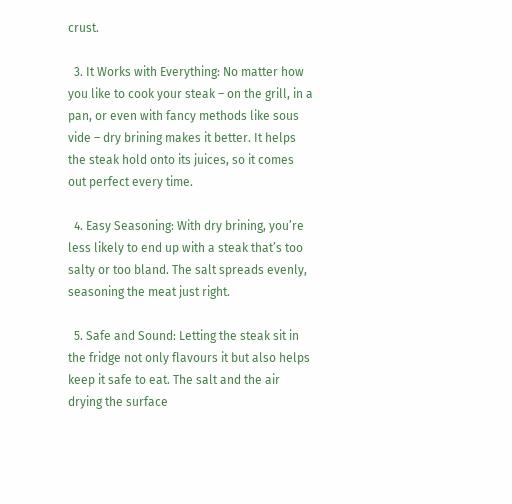crust.

  3. It Works with Everything: No matter how you like to cook your steak – on the grill, in a pan, or even with fancy methods like sous vide – dry brining makes it better. It helps the steak hold onto its juices, so it comes out perfect every time.

  4. Easy Seasoning: With dry brining, you’re less likely to end up with a steak that’s too salty or too bland. The salt spreads evenly, seasoning the meat just right.

  5. Safe and Sound: Letting the steak sit in the fridge not only flavours it but also helps keep it safe to eat. The salt and the air drying the surface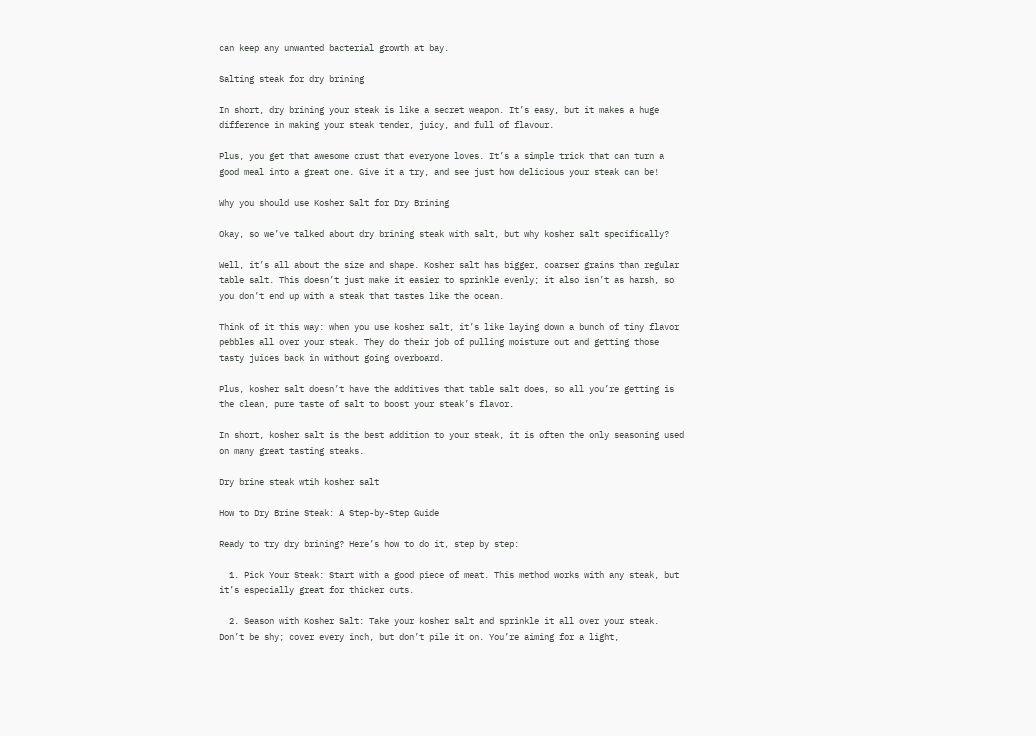can keep any unwanted bacterial growth at bay.

Salting steak for dry brining

In short, dry brining your steak is like a secret weapon. It’s easy, but it makes a huge difference in making your steak tender, juicy, and full of flavour.

Plus, you get that awesome crust that everyone loves. It’s a simple trick that can turn a good meal into a great one. Give it a try, and see just how delicious your steak can be!

Why you should use Kosher Salt for Dry Brining

Okay, so we’ve talked about dry brining steak with salt, but why kosher salt specifically?

Well, it’s all about the size and shape. Kosher salt has bigger, coarser grains than regular table salt. This doesn’t just make it easier to sprinkle evenly; it also isn’t as harsh, so you don’t end up with a steak that tastes like the ocean.

Think of it this way: when you use kosher salt, it’s like laying down a bunch of tiny flavor pebbles all over your steak. They do their job of pulling moisture out and getting those tasty juices back in without going overboard.

Plus, kosher salt doesn’t have the additives that table salt does, so all you’re getting is the clean, pure taste of salt to boost your steak’s flavor.

In short, kosher salt is the best addition to your steak, it is often the only seasoning used on many great tasting steaks.

Dry brine steak wtih kosher salt

How to Dry Brine Steak: A Step-by-Step Guide

Ready to try dry brining? Here’s how to do it, step by step:

  1. Pick Your Steak: Start with a good piece of meat. This method works with any steak, but it’s especially great for thicker cuts.

  2. Season with Kosher Salt: Take your kosher salt and sprinkle it all over your steak. Don’t be shy; cover every inch, but don’t pile it on. You’re aiming for a light,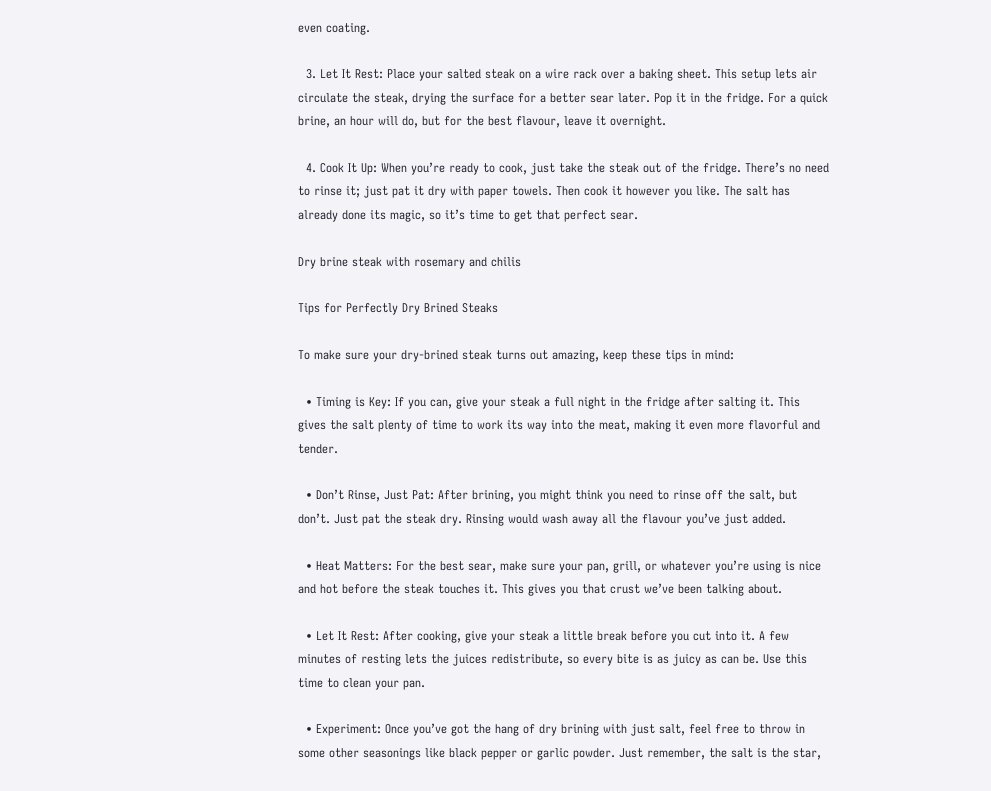even coating.

  3. Let It Rest: Place your salted steak on a wire rack over a baking sheet. This setup lets air circulate the steak, drying the surface for a better sear later. Pop it in the fridge. For a quick brine, an hour will do, but for the best flavour, leave it overnight.

  4. Cook It Up: When you’re ready to cook, just take the steak out of the fridge. There’s no need to rinse it; just pat it dry with paper towels. Then cook it however you like. The salt has already done its magic, so it’s time to get that perfect sear.

Dry brine steak with rosemary and chilis

Tips for Perfectly Dry Brined Steaks

To make sure your dry-brined steak turns out amazing, keep these tips in mind:

  • Timing is Key: If you can, give your steak a full night in the fridge after salting it. This gives the salt plenty of time to work its way into the meat, making it even more flavorful and tender.

  • Don’t Rinse, Just Pat: After brining, you might think you need to rinse off the salt, but don’t. Just pat the steak dry. Rinsing would wash away all the flavour you’ve just added.

  • Heat Matters: For the best sear, make sure your pan, grill, or whatever you’re using is nice and hot before the steak touches it. This gives you that crust we’ve been talking about.

  • Let It Rest: After cooking, give your steak a little break before you cut into it. A few minutes of resting lets the juices redistribute, so every bite is as juicy as can be. Use this time to clean your pan.

  • Experiment: Once you’ve got the hang of dry brining with just salt, feel free to throw in some other seasonings like black pepper or garlic powder. Just remember, the salt is the star,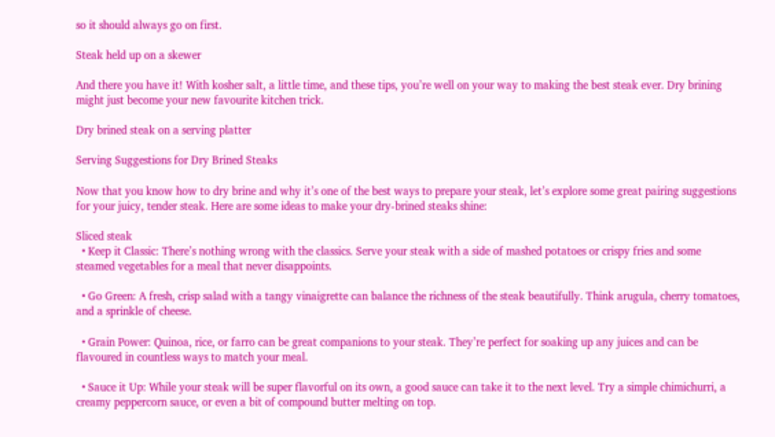so it should always go on first.

Steak held up on a skewer

And there you have it! With kosher salt, a little time, and these tips, you’re well on your way to making the best steak ever. Dry brining might just become your new favourite kitchen trick.

Dry brined steak on a serving platter

Serving Suggestions for Dry Brined Steaks

Now that you know how to dry brine and why it’s one of the best ways to prepare your steak, let’s explore some great pairing suggestions for your juicy, tender steak. Here are some ideas to make your dry-brined steaks shine:

Sliced steak
  • Keep it Classic: There’s nothing wrong with the classics. Serve your steak with a side of mashed potatoes or crispy fries and some steamed vegetables for a meal that never disappoints.

  • Go Green: A fresh, crisp salad with a tangy vinaigrette can balance the richness of the steak beautifully. Think arugula, cherry tomatoes, and a sprinkle of cheese.

  • Grain Power: Quinoa, rice, or farro can be great companions to your steak. They’re perfect for soaking up any juices and can be flavoured in countless ways to match your meal.

  • Sauce it Up: While your steak will be super flavorful on its own, a good sauce can take it to the next level. Try a simple chimichurri, a creamy peppercorn sauce, or even a bit of compound butter melting on top.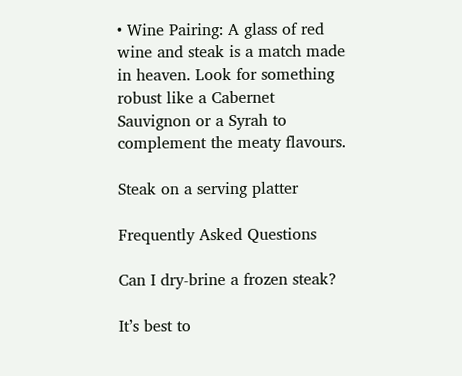• Wine Pairing: A glass of red wine and steak is a match made in heaven. Look for something robust like a Cabernet Sauvignon or a Syrah to complement the meaty flavours.

Steak on a serving platter

Frequently Asked Questions

Can I dry-brine a frozen steak?

It’s best to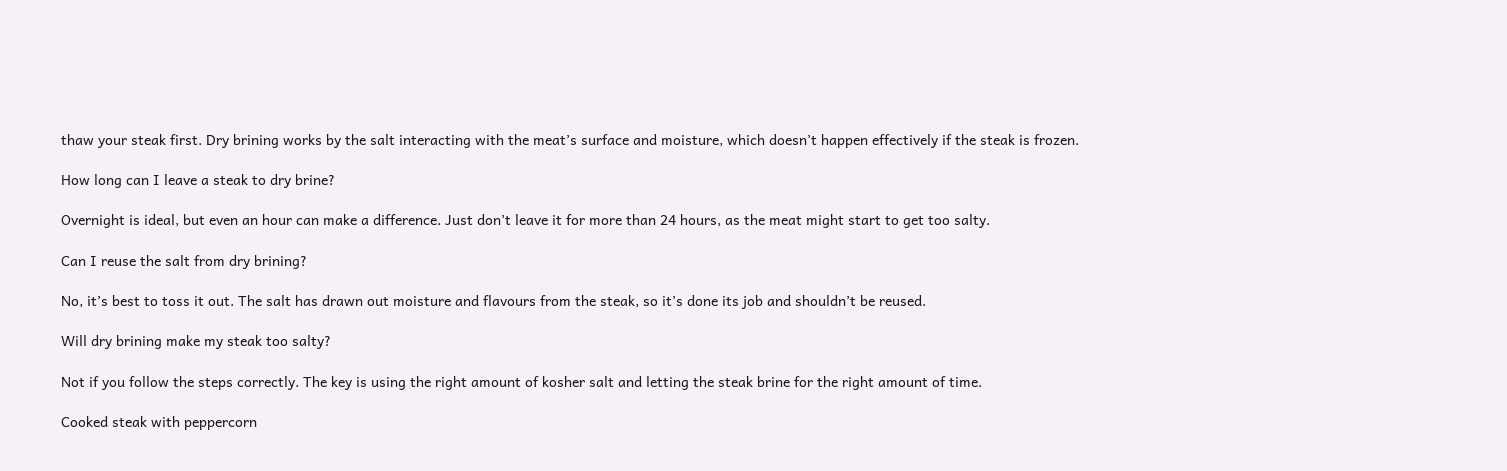thaw your steak first. Dry brining works by the salt interacting with the meat’s surface and moisture, which doesn’t happen effectively if the steak is frozen.

How long can I leave a steak to dry brine?

Overnight is ideal, but even an hour can make a difference. Just don’t leave it for more than 24 hours, as the meat might start to get too salty.

Can I reuse the salt from dry brining?

No, it’s best to toss it out. The salt has drawn out moisture and flavours from the steak, so it’s done its job and shouldn’t be reused.

Will dry brining make my steak too salty?

Not if you follow the steps correctly. The key is using the right amount of kosher salt and letting the steak brine for the right amount of time.

Cooked steak with peppercorn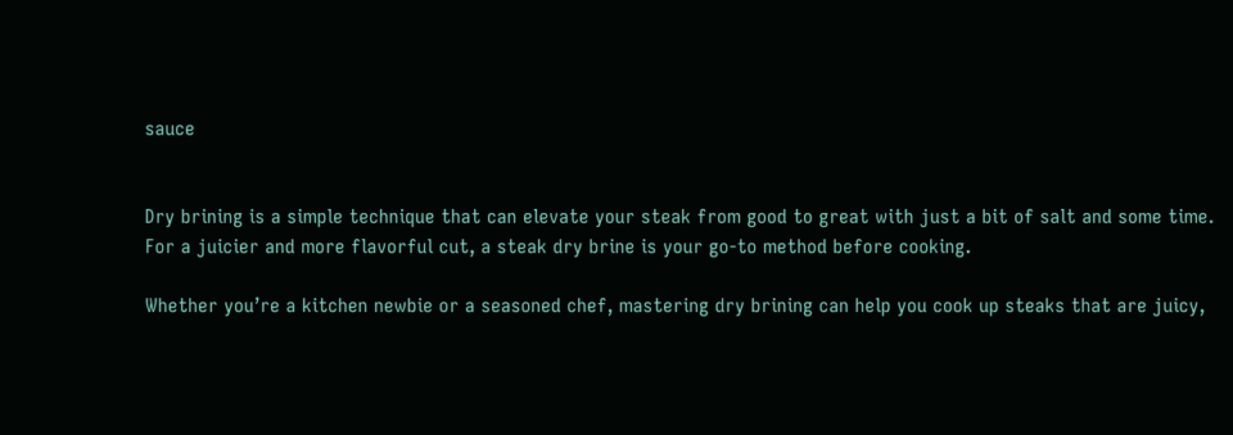sauce


Dry brining is a simple technique that can elevate your steak from good to great with just a bit of salt and some time. For a juicier and more flavorful cut, a steak dry brine is your go-to method before cooking.

Whether you’re a kitchen newbie or a seasoned chef, mastering dry brining can help you cook up steaks that are juicy,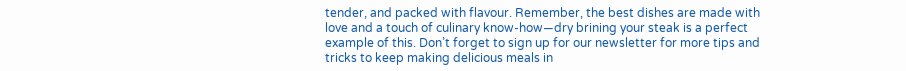tender, and packed with flavour. Remember, the best dishes are made with love and a touch of culinary know-how—dry brining your steak is a perfect example of this. Don’t forget to sign up for our newsletter for more tips and tricks to keep making delicious meals in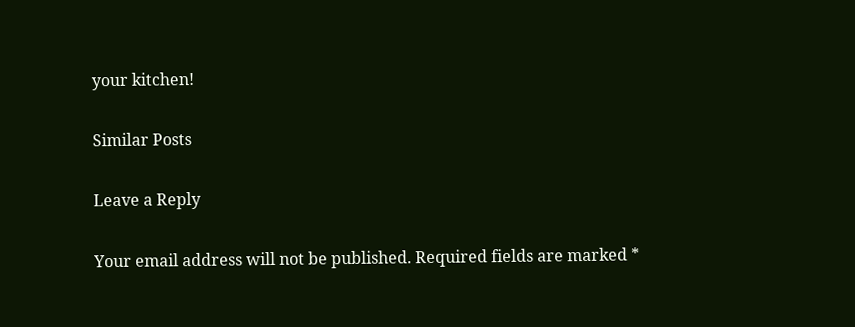your kitchen!

Similar Posts

Leave a Reply

Your email address will not be published. Required fields are marked *